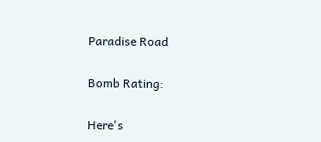Paradise Road

Bomb Rating:

Here's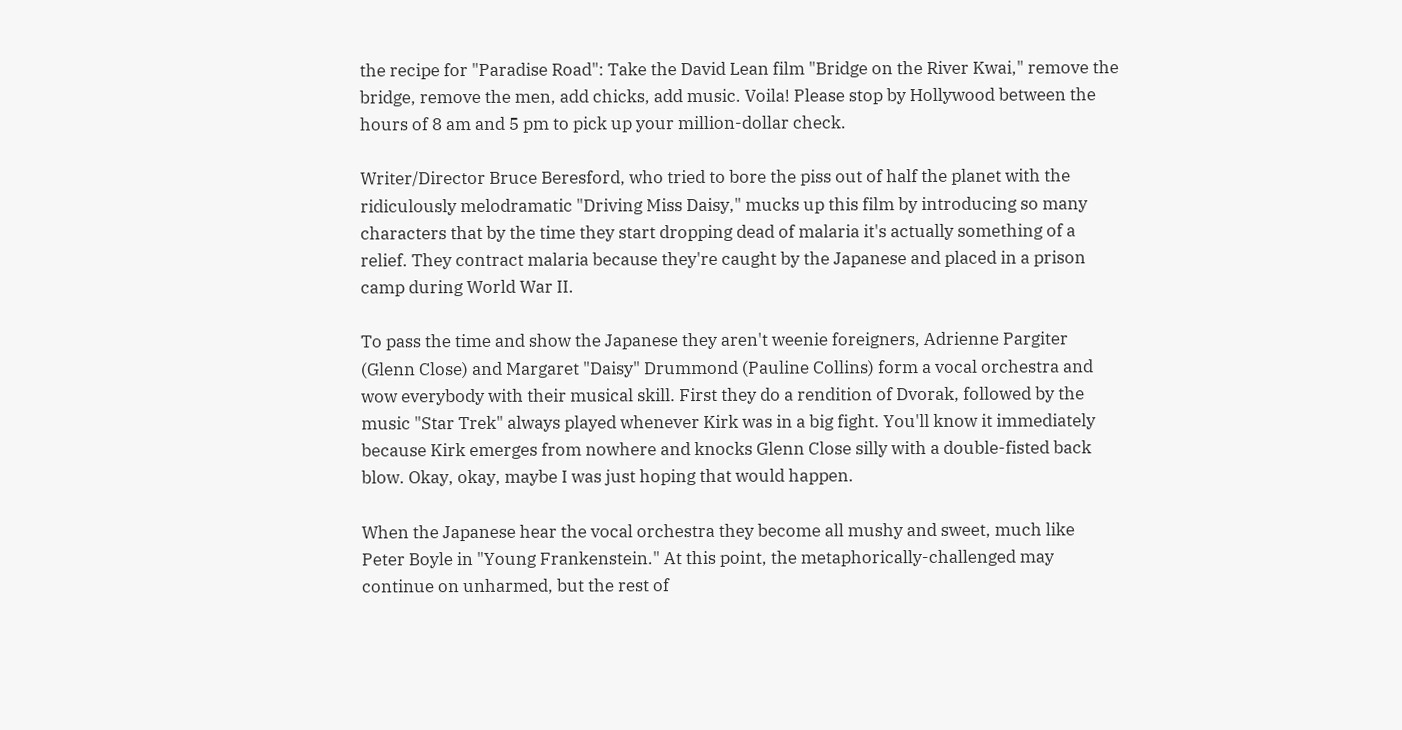the recipe for "Paradise Road": Take the David Lean film "Bridge on the River Kwai," remove the bridge, remove the men, add chicks, add music. Voila! Please stop by Hollywood between the hours of 8 am and 5 pm to pick up your million-dollar check.

Writer/Director Bruce Beresford, who tried to bore the piss out of half the planet with the ridiculously melodramatic "Driving Miss Daisy," mucks up this film by introducing so many characters that by the time they start dropping dead of malaria it's actually something of a relief. They contract malaria because they're caught by the Japanese and placed in a prison camp during World War II.

To pass the time and show the Japanese they aren't weenie foreigners, Adrienne Pargiter (Glenn Close) and Margaret "Daisy" Drummond (Pauline Collins) form a vocal orchestra and wow everybody with their musical skill. First they do a rendition of Dvorak, followed by the music "Star Trek" always played whenever Kirk was in a big fight. You'll know it immediately because Kirk emerges from nowhere and knocks Glenn Close silly with a double-fisted back blow. Okay, okay, maybe I was just hoping that would happen.

When the Japanese hear the vocal orchestra they become all mushy and sweet, much like Peter Boyle in "Young Frankenstein." At this point, the metaphorically-challenged may continue on unharmed, but the rest of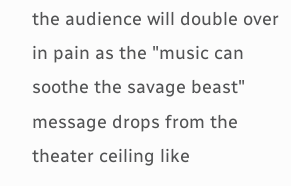the audience will double over in pain as the "music can soothe the savage beast" message drops from the theater ceiling like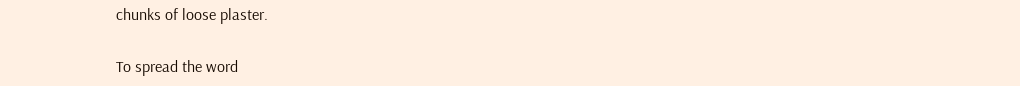chunks of loose plaster.

To spread the word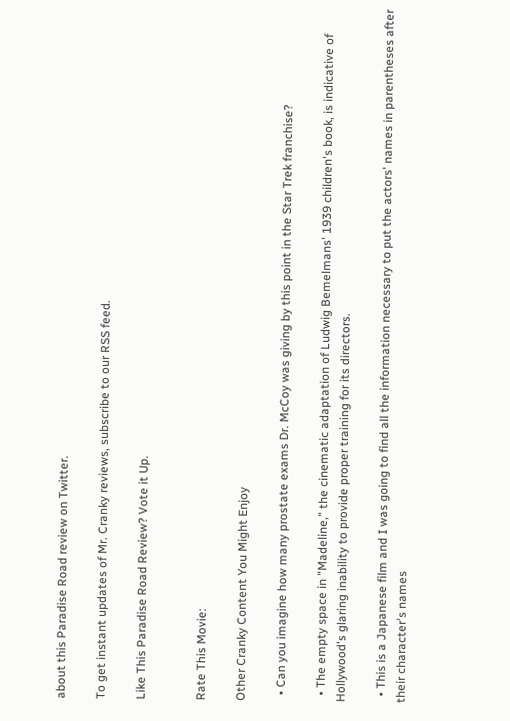about this Paradise Road review on Twitter.

To get instant updates of Mr. Cranky reviews, subscribe to our RSS feed.

Like This Paradise Road Review? Vote it Up.


Rate This Movie:

Other Cranky Content You Might Enjoy

  • Can you imagine how many prostate exams Dr. McCoy was giving by this point in the Star Trek franchise?

  • The empty space in "Madeline," the cinematic adaptation of Ludwig Bemelmans' 1939 children's book, is indicative of Hollywood's glaring inability to provide proper training for its directors.

  • This is a Japanese film and I was going to find all the information necessary to put the actors' names in parentheses after their character's names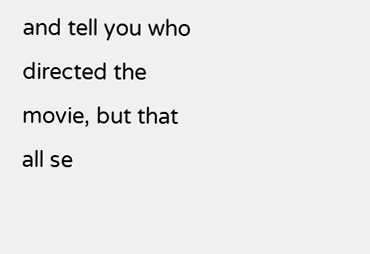and tell you who directed the movie, but that all se